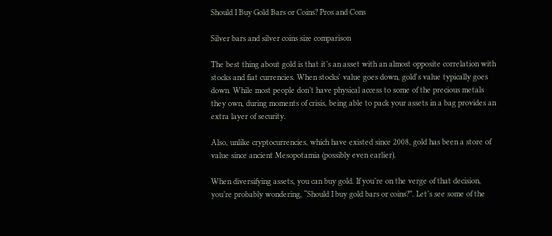Should I Buy Gold Bars or Coins? Pros and Cons

Silver bars and silver coins size comparison

The best thing about gold is that it’s an asset with an almost opposite correlation with stocks and fiat currencies. When stocks' value goes down, gold's value typically goes down. While most people don’t have physical access to some of the precious metals they own, during moments of crisis, being able to pack your assets in a bag provides an extra layer of security.

Also, unlike cryptocurrencies, which have existed since 2008, gold has been a store of value since ancient Mesopotamia (possibly even earlier).

When diversifying assets, you can buy gold. If you’re on the verge of that decision, you’re probably wondering, “Should I buy gold bars or coins?”. Let’s see some of the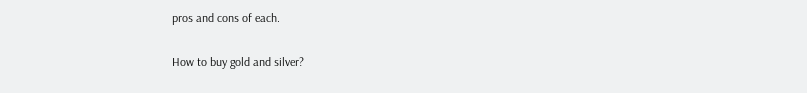pros and cons of each.

How to buy gold and silver?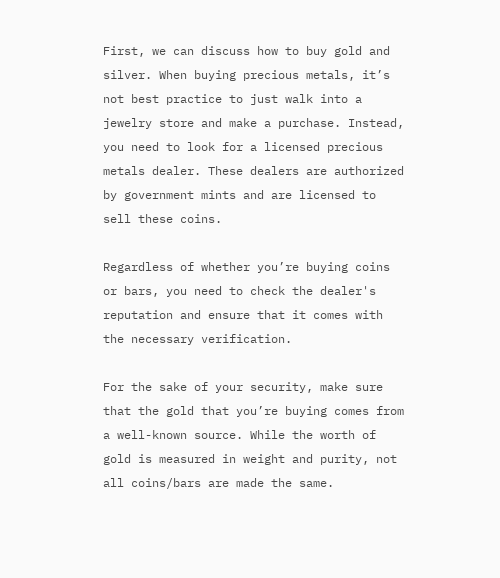First, we can discuss how to buy gold and silver. When buying precious metals, it’s not best practice to just walk into a jewelry store and make a purchase. Instead, you need to look for a licensed precious metals dealer. These dealers are authorized by government mints and are licensed to sell these coins.

Regardless of whether you’re buying coins or bars, you need to check the dealer's reputation and ensure that it comes with the necessary verification.

For the sake of your security, make sure that the gold that you’re buying comes from a well-known source. While the worth of gold is measured in weight and purity, not all coins/bars are made the same.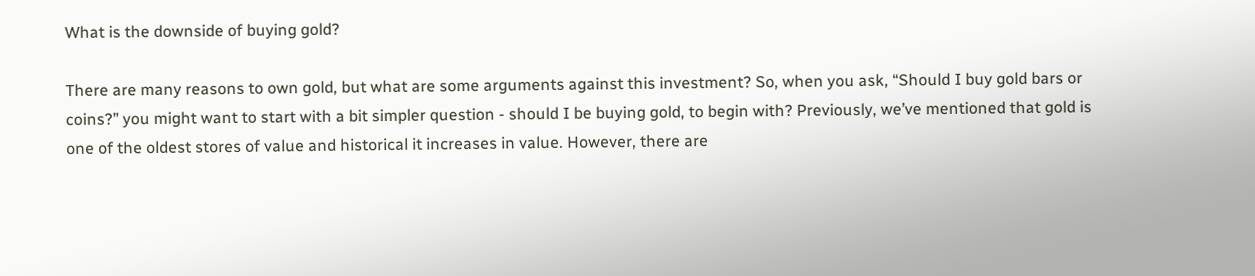What is the downside of buying gold?

There are many reasons to own gold, but what are some arguments against this investment? So, when you ask, “Should I buy gold bars or coins?” you might want to start with a bit simpler question - should I be buying gold, to begin with? Previously, we’ve mentioned that gold is one of the oldest stores of value and historical it increases in value. However, there are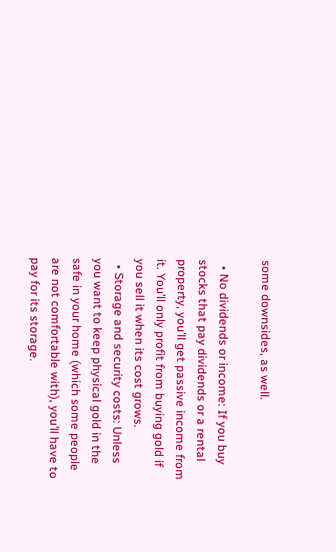some downsides, as well.

  • No dividends or income: If you buy stocks that pay dividends or a rental property, you’ll get passive income from it. You’ll only profit from buying gold if you sell it when its cost grows.
  • Storage and security costs: Unless you want to keep physical gold in the safe in your home (which some people are not comfortable with), you’ll have to pay for its storage.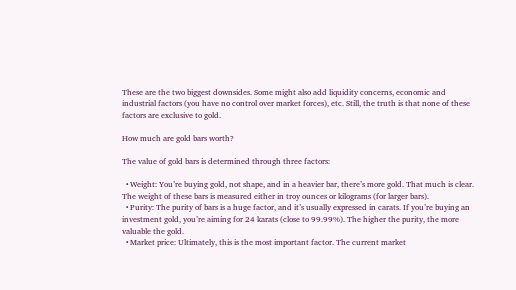These are the two biggest downsides. Some might also add liquidity concerns, economic and industrial factors (you have no control over market forces), etc. Still, the truth is that none of these factors are exclusive to gold.

How much are gold bars worth?

The value of gold bars is determined through three factors:

  • Weight: You’re buying gold, not shape, and in a heavier bar, there’s more gold. That much is clear. The weight of these bars is measured either in troy ounces or kilograms (for larger bars).
  • Purity: The purity of bars is a huge factor, and it’s usually expressed in carats. If you’re buying an investment gold, you’re aiming for 24 karats (close to 99.99%). The higher the purity, the more valuable the gold.
  • Market price: Ultimately, this is the most important factor. The current market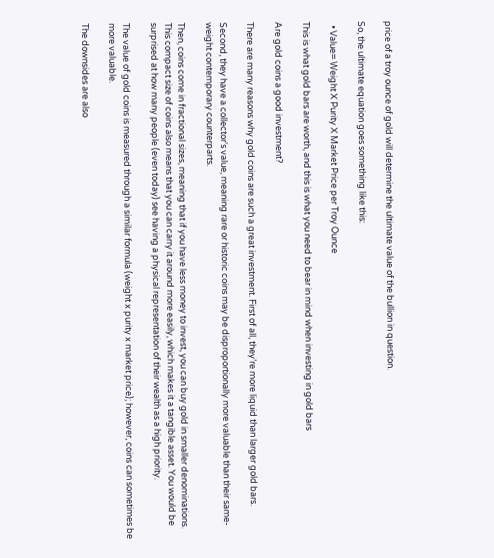price of a troy ounce of gold will determine the ultimate value of the bullion in question.

So, the ultimate equation goes something like this:

  • Value= Weight X Purity X Market Price per Troy Ounce

This is what gold bars are worth, and this is what you need to bear in mind when investing in gold bars

Are gold coins a good investment?

There are many reasons why gold coins are such a great investment. First of all, they’re more liquid than larger gold bars.

Second, they have a collector's value, meaning rare or historic coins may be disproportionally more valuable than their same-weight contemporary counterparts.

Then, coins come in fractional sizes, meaning that if you have less money to invest, you can buy gold in smaller denominations. This compact size of coins also means that you can carry it around more easily, which makes it a tangible asset. You would be surprised at how many people (even today) see having a physical representation of their wealth as a high priority.

The value of gold coins is measured through a similar formula (weight x purity x market price); however, coins can sometimes be more valuable.

The downsides are also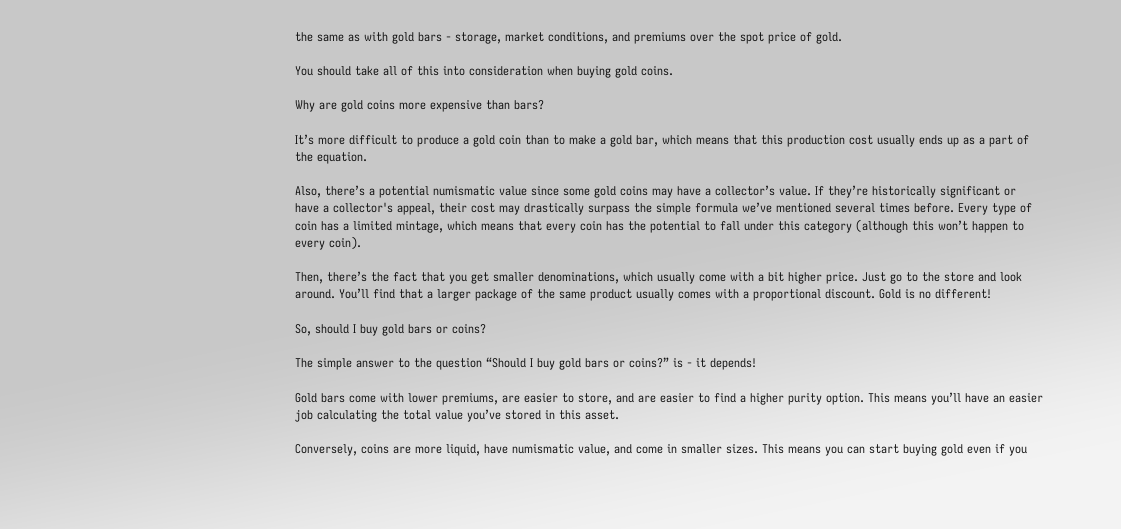the same as with gold bars - storage, market conditions, and premiums over the spot price of gold.

You should take all of this into consideration when buying gold coins.

Why are gold coins more expensive than bars?

It’s more difficult to produce a gold coin than to make a gold bar, which means that this production cost usually ends up as a part of the equation.

Also, there’s a potential numismatic value since some gold coins may have a collector’s value. If they’re historically significant or have a collector's appeal, their cost may drastically surpass the simple formula we’ve mentioned several times before. Every type of coin has a limited mintage, which means that every coin has the potential to fall under this category (although this won’t happen to every coin).

Then, there’s the fact that you get smaller denominations, which usually come with a bit higher price. Just go to the store and look around. You’ll find that a larger package of the same product usually comes with a proportional discount. Gold is no different!

So, should I buy gold bars or coins?

The simple answer to the question “Should I buy gold bars or coins?” is - it depends!

Gold bars come with lower premiums, are easier to store, and are easier to find a higher purity option. This means you’ll have an easier job calculating the total value you’ve stored in this asset.

Conversely, coins are more liquid, have numismatic value, and come in smaller sizes. This means you can start buying gold even if you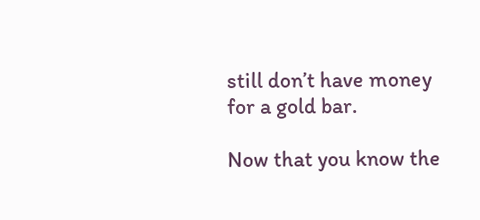still don’t have money for a gold bar.

Now that you know the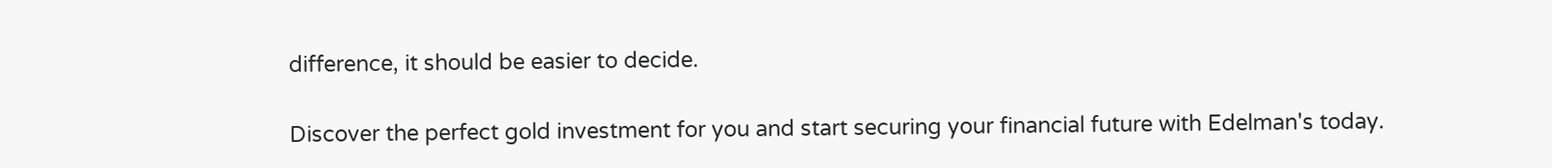difference, it should be easier to decide.

Discover the perfect gold investment for you and start securing your financial future with Edelman's today.